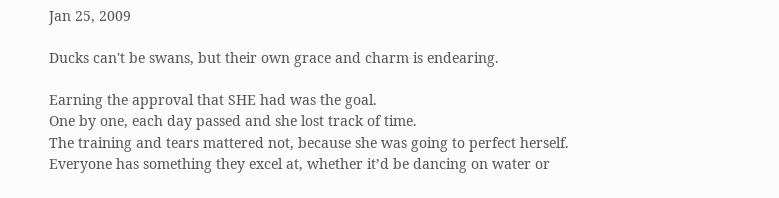Jan 25, 2009

Ducks can't be swans, but their own grace and charm is endearing.

Earning the approval that SHE had was the goal.
One by one, each day passed and she lost track of time.
The training and tears mattered not, because she was going to perfect herself.
Everyone has something they excel at, whether it’d be dancing on water or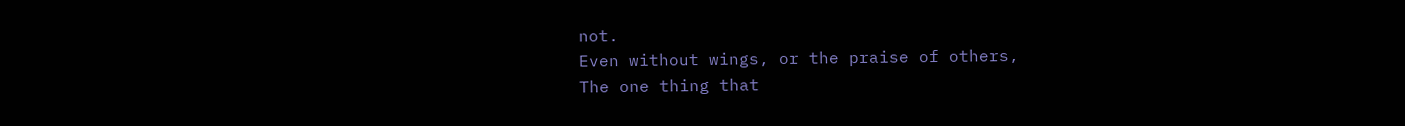not.
Even without wings, or the praise of others,
The one thing that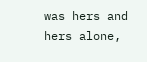was hers and hers alone,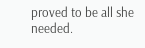proved to be all she needed.